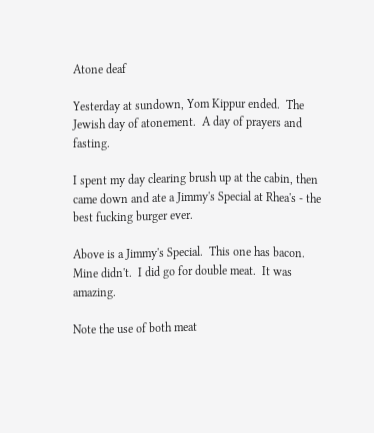Atone deaf

Yesterday at sundown, Yom Kippur ended.  The Jewish day of atonement.  A day of prayers and fasting.

I spent my day clearing brush up at the cabin, then came down and ate a Jimmy's Special at Rhea's - the best fucking burger ever.

Above is a Jimmy's Special.  This one has bacon.  Mine didn't.  I did go for double meat.  It was amazing.

Note the use of both meat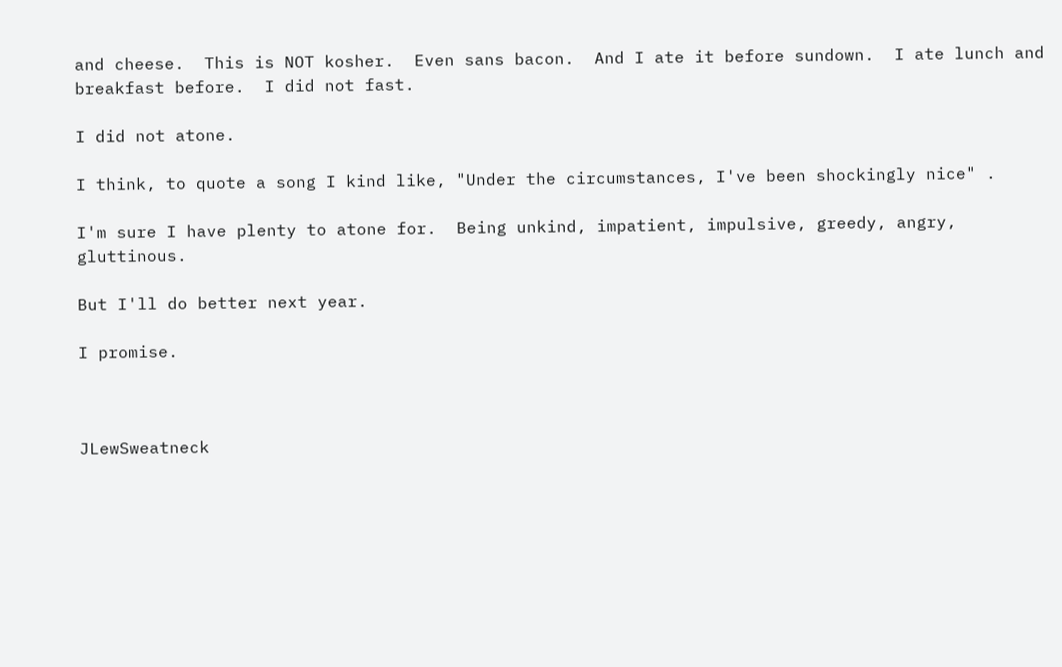and cheese.  This is NOT kosher.  Even sans bacon.  And I ate it before sundown.  I ate lunch and breakfast before.  I did not fast.

I did not atone.

I think, to quote a song I kind like, "Under the circumstances, I've been shockingly nice" .

I'm sure I have plenty to atone for.  Being unkind, impatient, impulsive, greedy, angry, gluttinous.

But I'll do better next year.

I promise.



JLewSweatneck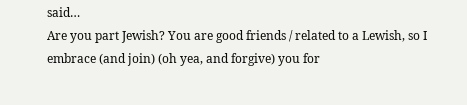said…
Are you part Jewish? You are good friends / related to a Lewish, so I embrace (and join) (oh yea, and forgive) you for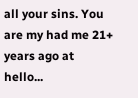all your sins. You are my had me 21+ years ago at hello...